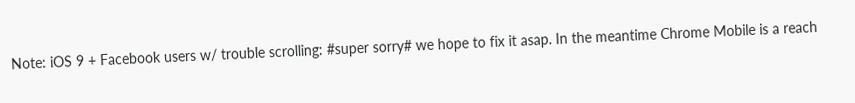Note: iOS 9 + Facebook users w/ trouble scrolling: #super sorry# we hope to fix it asap. In the meantime Chrome Mobile is a reach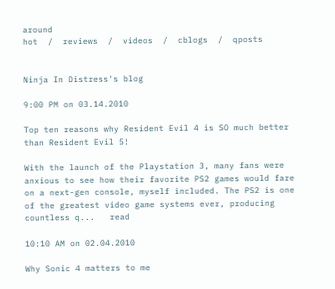around
hot  /  reviews  /  videos  /  cblogs  /  qposts


Ninja In Distress's blog

9:00 PM on 03.14.2010

Top ten reasons why Resident Evil 4 is SO much better than Resident Evil 5!

With the launch of the Playstation 3, many fans were anxious to see how their favorite PS2 games would fare on a next-gen console, myself included. The PS2 is one of the greatest video game systems ever, producing countless q...   read

10:10 AM on 02.04.2010

Why Sonic 4 matters to me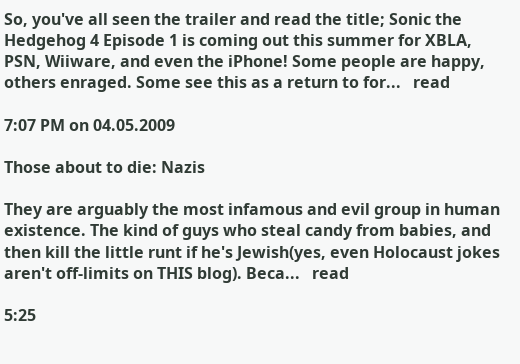So, you've all seen the trailer and read the title; Sonic the Hedgehog 4 Episode 1 is coming out this summer for XBLA, PSN, Wiiware, and even the iPhone! Some people are happy, others enraged. Some see this as a return to for...   read

7:07 PM on 04.05.2009

Those about to die: Nazis

They are arguably the most infamous and evil group in human existence. The kind of guys who steal candy from babies, and then kill the little runt if he's Jewish(yes, even Holocaust jokes aren't off-limits on THIS blog). Beca...   read

5:25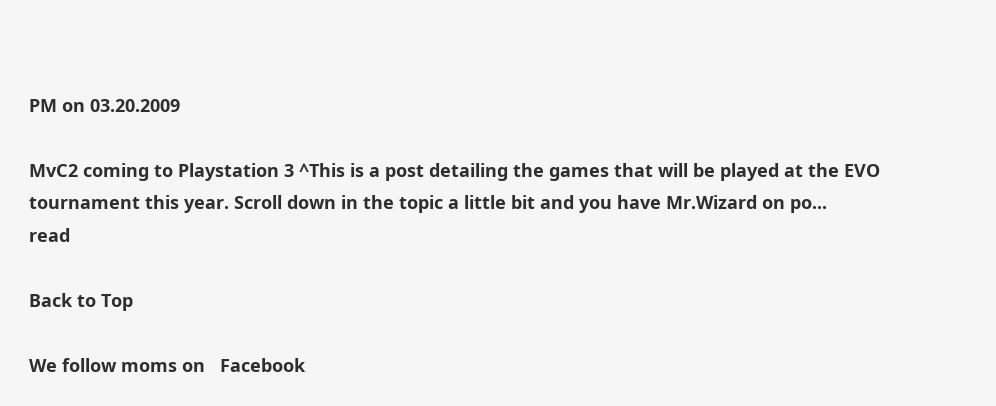PM on 03.20.2009

MvC2 coming to Playstation 3 ^This is a post detailing the games that will be played at the EVO tournament this year. Scroll down in the topic a little bit and you have Mr.Wizard on po...   read

Back to Top

We follow moms on   Facebook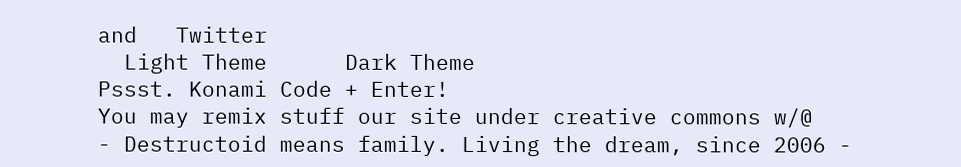and   Twitter
  Light Theme      Dark Theme
Pssst. Konami Code + Enter!
You may remix stuff our site under creative commons w/@
- Destructoid means family. Living the dream, since 2006 -